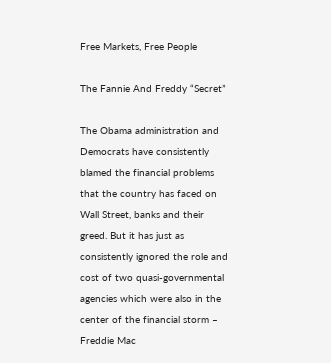Free Markets, Free People

The Fannie And Freddy “Secret”

The Obama administration and Democrats have consistently blamed the financial problems that the country has faced on Wall Street, banks and their greed. But it has just as consistently ignored the role and cost of two quasi-governmental agencies which were also in the center of the financial storm – Freddie Mac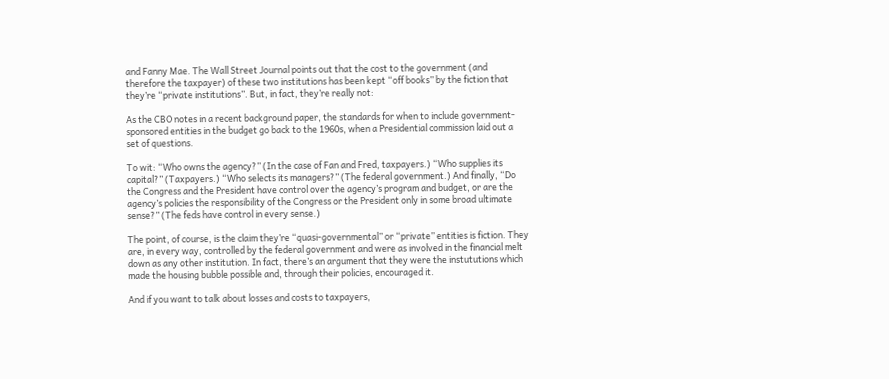and Fanny Mae. The Wall Street Journal points out that the cost to the government (and therefore the taxpayer) of these two institutions has been kept “off books” by the fiction that they’re “private institutions”. But, in fact, they’re really not:

As the CBO notes in a recent background paper, the standards for when to include government-sponsored entities in the budget go back to the 1960s, when a Presidential commission laid out a set of questions.

To wit: “Who owns the agency?” (In the case of Fan and Fred, taxpayers.) “Who supplies its capital?” (Taxpayers.) “Who selects its managers?” (The federal government.) And finally, “Do the Congress and the President have control over the agency’s program and budget, or are the agency’s policies the responsibility of the Congress or the President only in some broad ultimate sense?” (The feds have control in every sense.)

The point, of course, is the claim they’re “quasi-governmental” or “private” entities is fiction. They are, in every way, controlled by the federal government and were as involved in the financial melt down as any other institution. In fact, there’s an argument that they were the instututions which made the housing bubble possible and, through their policies, encouraged it.

And if you want to talk about losses and costs to taxpayers,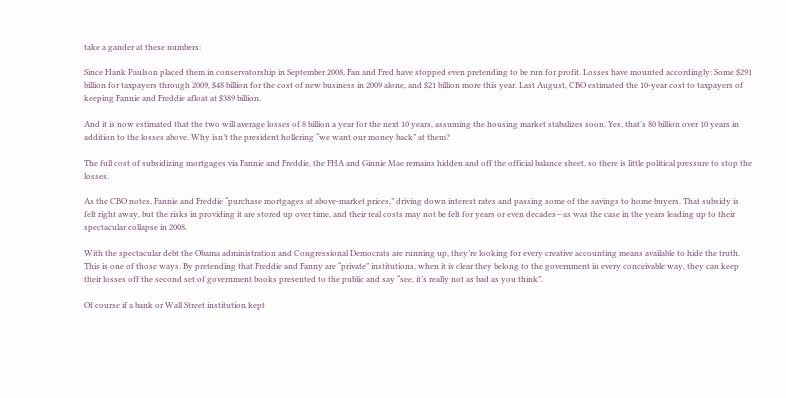take a gander at these numbers:

Since Hank Paulson placed them in conservatorship in September 2008, Fan and Fred have stopped even pretending to be run for profit. Losses have mounted accordingly: Some $291 billion for taxpayers through 2009, $48 billion for the cost of new business in 2009 alone, and $21 billion more this year. Last August, CBO estimated the 10-year cost to taxpayers of keeping Fannie and Freddie afloat at $389 billion.

And it is now estimated that the two will average losses of 8 billion a year for the next 10 years, assuming the housing market stabalizes soon. Yes, that’s 80 billion over 10 years in addition to the losses above. Why isn’t the president hollering “we want our money back” at them?

The full cost of subsidizing mortgages via Fannie and Freddie, the FHA and Ginnie Mae remains hidden and off the official balance sheet, so there is little political pressure to stop the losses.

As the CBO notes, Fannie and Freddie “purchase mortgages at above-market prices,” driving down interest rates and passing some of the savings to home buyers. That subsidy is felt right away, but the risks in providing it are stored up over time, and their real costs may not be felt for years or even decades—as was the case in the years leading up to their spectacular collapse in 2008.

With the spectacular debt the Obama administration and Congressional Democrats are running up, they’re looking for every creative accounting means available to hide the truth. This is one of those ways. By pretending that Freddie and Fanny are “private” institutions, when it is clear they belong to the government in every conceivable way, they can keep their losses off the second set of government books presented to the public and say “see, it’s really not as bad as you think”.

Of course if a bank or Wall Street institution kept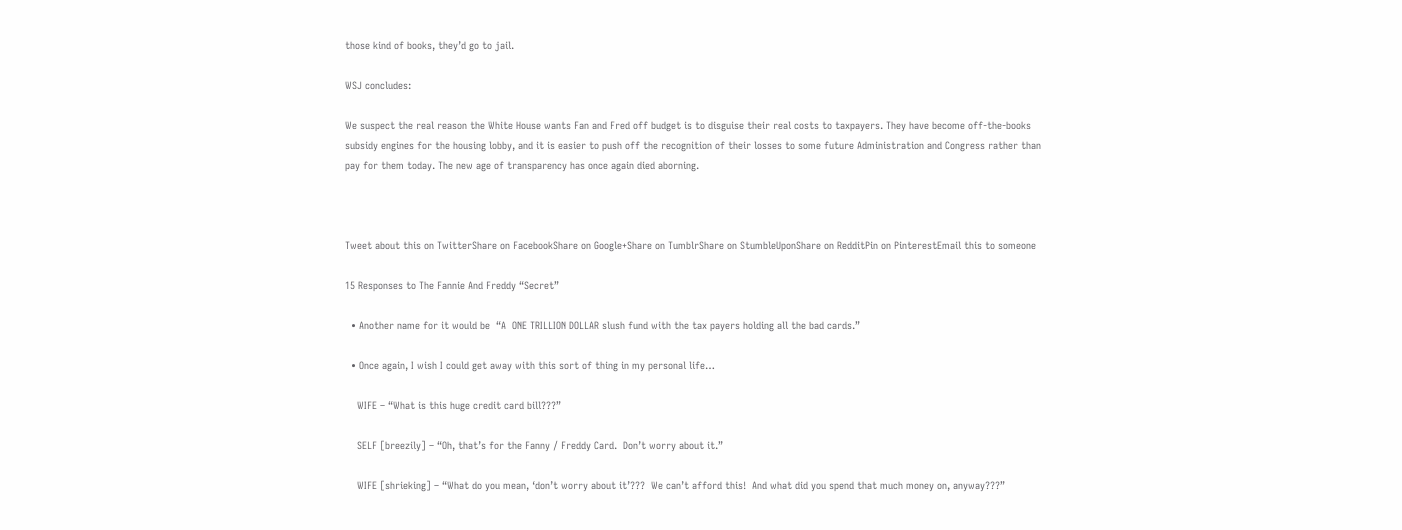those kind of books, they’d go to jail.

WSJ concludes:

We suspect the real reason the White House wants Fan and Fred off budget is to disguise their real costs to taxpayers. They have become off-the-books subsidy engines for the housing lobby, and it is easier to push off the recognition of their losses to some future Administration and Congress rather than pay for them today. The new age of transparency has once again died aborning.



Tweet about this on TwitterShare on FacebookShare on Google+Share on TumblrShare on StumbleUponShare on RedditPin on PinterestEmail this to someone

15 Responses to The Fannie And Freddy “Secret”

  • Another name for it would be  “A  ONE TRILLION DOLLAR slush fund with the tax payers holding all the bad cards.”

  • Once again, I wish I could get away with this sort of thing in my personal life…

    WIFE – “What is this huge credit card bill???”

    SELF [breezily] – “Oh, that’s for the Fanny / Freddy Card.  Don’t worry about it.”

    WIFE [shrieking] – “What do you mean, ‘don’t worry about it’???  We can’t afford this!  And what did you spend that much money on, anyway???”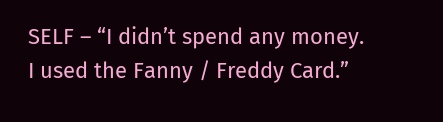SELF – “I didn’t spend any money.  I used the Fanny / Freddy Card.”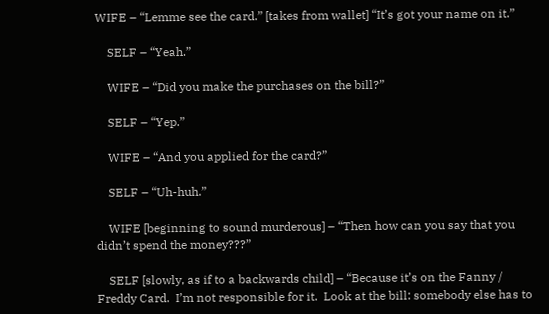WIFE – “Lemme see the card.” [takes from wallet] “It’s got your name on it.”

    SELF – “Yeah.”

    WIFE – “Did you make the purchases on the bill?”

    SELF – “Yep.”

    WIFE – “And you applied for the card?”

    SELF – “Uh-huh.”

    WIFE [beginning to sound murderous] – “Then how can you say that you didn’t spend the money???”

    SELF [slowly, as if to a backwards child] – “Because it’s on the Fanny / Freddy Card.  I’m not responsible for it.  Look at the bill: somebody else has to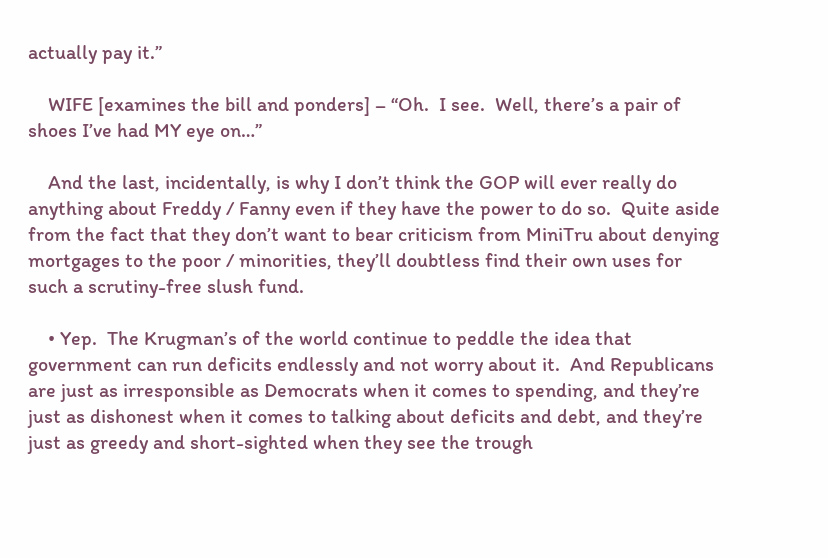actually pay it.”

    WIFE [examines the bill and ponders] – “Oh.  I see.  Well, there’s a pair of shoes I’ve had MY eye on…”

    And the last, incidentally, is why I don’t think the GOP will ever really do anything about Freddy / Fanny even if they have the power to do so.  Quite aside from the fact that they don’t want to bear criticism from MiniTru about denying mortgages to the poor / minorities, they’ll doubtless find their own uses for such a scrutiny-free slush fund.

    • Yep.  The Krugman’s of the world continue to peddle the idea that government can run deficits endlessly and not worry about it.  And Republicans are just as irresponsible as Democrats when it comes to spending, and they’re just as dishonest when it comes to talking about deficits and debt, and they’re just as greedy and short-sighted when they see the trough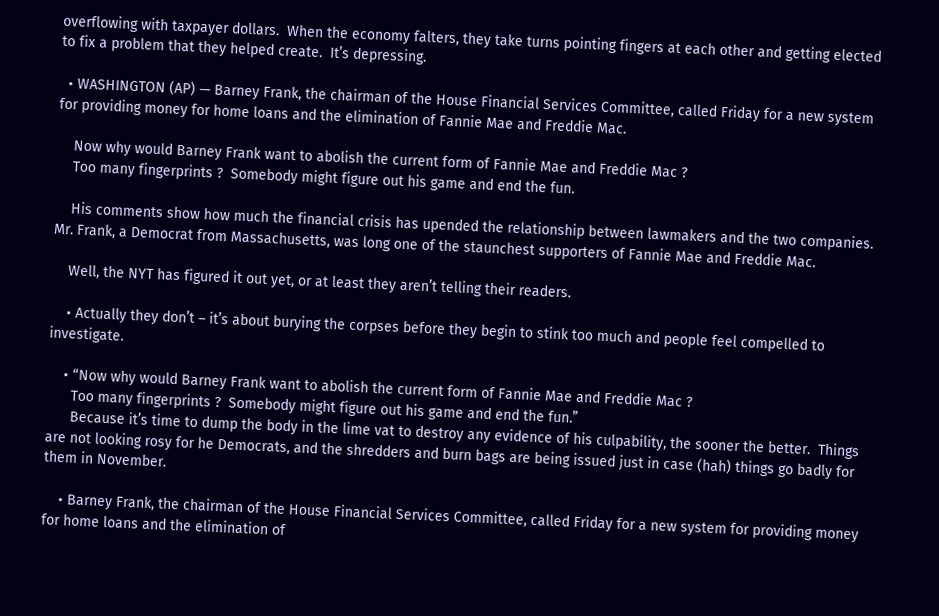overflowing with taxpayer dollars.  When the economy falters, they take turns pointing fingers at each other and getting elected to fix a problem that they helped create.  It’s depressing.

  • WASHINGTON (AP) — Barney Frank, the chairman of the House Financial Services Committee, called Friday for a new system for providing money for home loans and the elimination of Fannie Mae and Freddie Mac.

    Now why would Barney Frank want to abolish the current form of Fannie Mae and Freddie Mac ?
    Too many fingerprints ?  Somebody might figure out his game and end the fun.

    His comments show how much the financial crisis has upended the relationship between lawmakers and the two companies. Mr. Frank, a Democrat from Massachusetts, was long one of the staunchest supporters of Fannie Mae and Freddie Mac.

    Well, the NYT has figured it out yet, or at least they aren’t telling their readers.

    • Actually they don’t – it’s about burying the corpses before they begin to stink too much and people feel compelled to investigate.

    • “Now why would Barney Frank want to abolish the current form of Fannie Mae and Freddie Mac ?
      Too many fingerprints ?  Somebody might figure out his game and end the fun.”
      Because it’s time to dump the body in the lime vat to destroy any evidence of his culpability, the sooner the better.  Things are not looking rosy for he Democrats, and the shredders and burn bags are being issued just in case (hah) things go badly for them in November.

    • Barney Frank, the chairman of the House Financial Services Committee, called Friday for a new system for providing money for home loans and the elimination of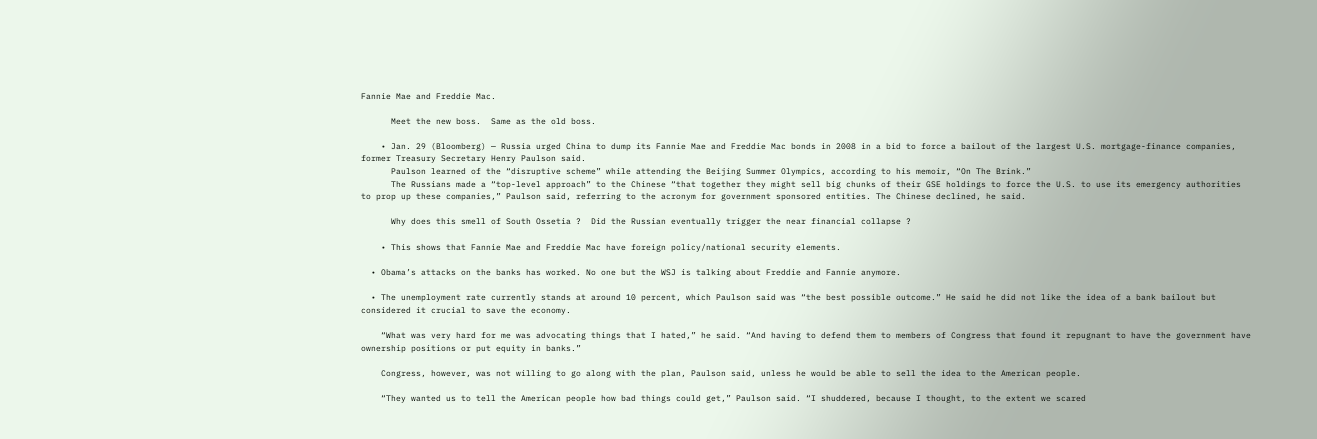Fannie Mae and Freddie Mac.

      Meet the new boss.  Same as the old boss.

    • Jan. 29 (Bloomberg) — Russia urged China to dump its Fannie Mae and Freddie Mac bonds in 2008 in a bid to force a bailout of the largest U.S. mortgage-finance companies, former Treasury Secretary Henry Paulson said.
      Paulson learned of the “disruptive scheme” while attending the Beijing Summer Olympics, according to his memoir, “On The Brink.”
      The Russians made a “top-level approach” to the Chinese “that together they might sell big chunks of their GSE holdings to force the U.S. to use its emergency authorities to prop up these companies,” Paulson said, referring to the acronym for government sponsored entities. The Chinese declined, he said.

      Why does this smell of South Ossetia ?  Did the Russian eventually trigger the near financial collapse ?

    • This shows that Fannie Mae and Freddie Mac have foreign policy/national security elements.

  • Obama’s attacks on the banks has worked. No one but the WSJ is talking about Freddie and Fannie anymore.

  • The unemployment rate currently stands at around 10 percent, which Paulson said was “the best possible outcome.” He said he did not like the idea of a bank bailout but considered it crucial to save the economy.

    “What was very hard for me was advocating things that I hated,” he said. “And having to defend them to members of Congress that found it repugnant to have the government have ownership positions or put equity in banks.”

    Congress, however, was not willing to go along with the plan, Paulson said, unless he would be able to sell the idea to the American people.

    “They wanted us to tell the American people how bad things could get,” Paulson said. “I shuddered, because I thought, to the extent we scared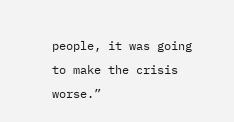people, it was going to make the crisis worse.”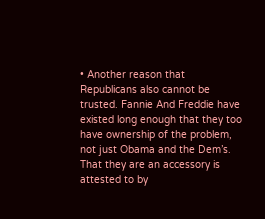• Another reason that Republicans also cannot be trusted. Fannie And Freddie have existed long enough that they too have ownership of the problem, not just Obama and the Dem’s. That they are an accessory is attested to by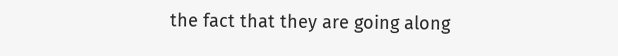the fact that they are going along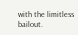with the limitless bailout.